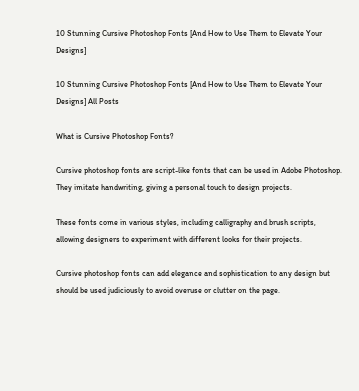10 Stunning Cursive Photoshop Fonts [And How to Use Them to Elevate Your Designs]

10 Stunning Cursive Photoshop Fonts [And How to Use Them to Elevate Your Designs] All Posts

What is Cursive Photoshop Fonts?

Cursive photoshop fonts are script-like fonts that can be used in Adobe Photoshop. They imitate handwriting, giving a personal touch to design projects.

These fonts come in various styles, including calligraphy and brush scripts, allowing designers to experiment with different looks for their projects.

Cursive photoshop fonts can add elegance and sophistication to any design but should be used judiciously to avoid overuse or clutter on the page.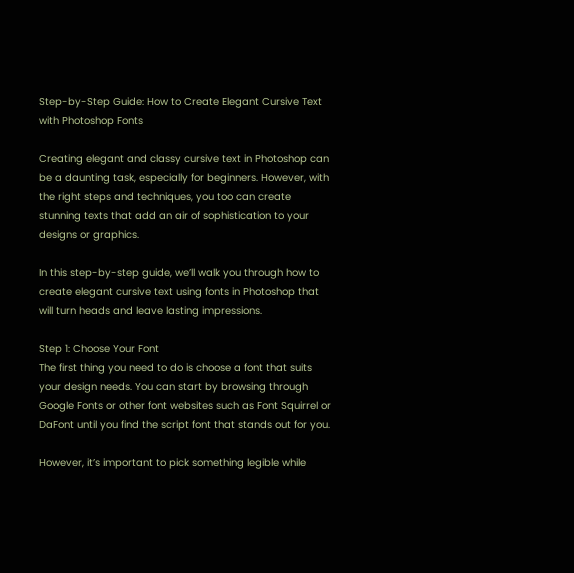Step-by-Step Guide: How to Create Elegant Cursive Text with Photoshop Fonts

Creating elegant and classy cursive text in Photoshop can be a daunting task, especially for beginners. However, with the right steps and techniques, you too can create stunning texts that add an air of sophistication to your designs or graphics.

In this step-by-step guide, we’ll walk you through how to create elegant cursive text using fonts in Photoshop that will turn heads and leave lasting impressions.

Step 1: Choose Your Font
The first thing you need to do is choose a font that suits your design needs. You can start by browsing through Google Fonts or other font websites such as Font Squirrel or DaFont until you find the script font that stands out for you.

However, it’s important to pick something legible while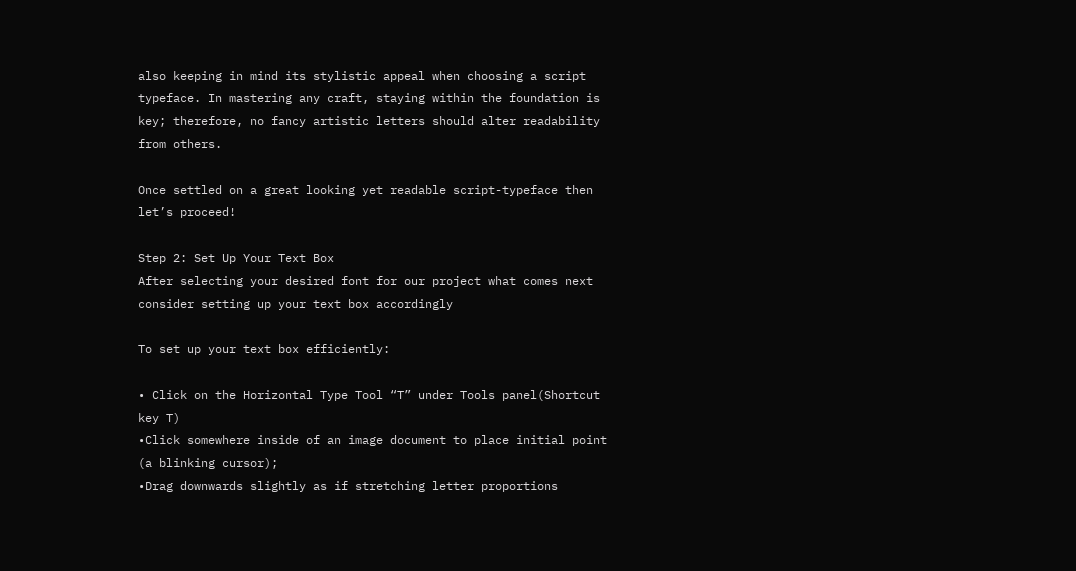also keeping in mind its stylistic appeal when choosing a script typeface. In mastering any craft, staying within the foundation is key; therefore, no fancy artistic letters should alter readability from others.

Once settled on a great looking yet readable script-typeface then let’s proceed!

Step 2: Set Up Your Text Box
After selecting your desired font for our project what comes next consider setting up your text box accordingly

To set up your text box efficiently:

• Click on the Horizontal Type Tool “T” under Tools panel(Shortcut key T)
•Click somewhere inside of an image document to place initial point (a blinking cursor);
•Drag downwards slightly as if stretching letter proportions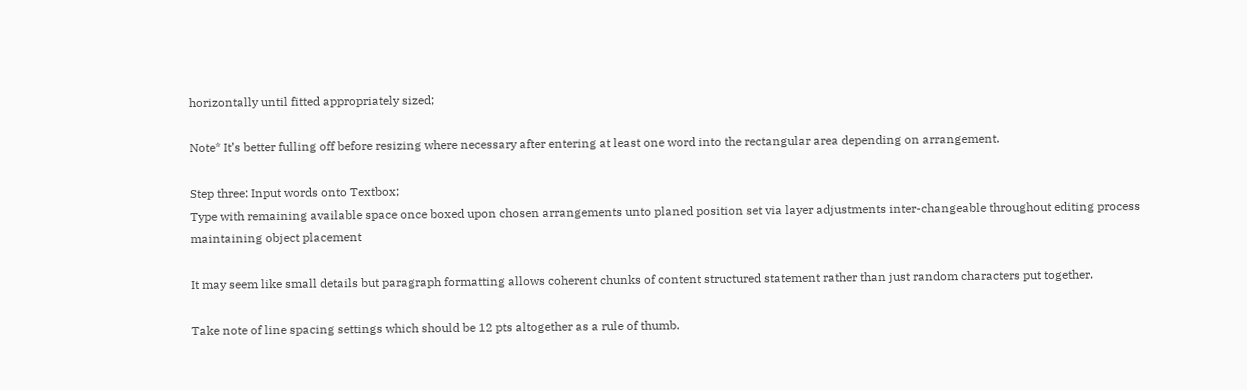horizontally until fitted appropriately sized;

Note* It’s better fulling off before resizing where necessary after entering at least one word into the rectangular area depending on arrangement.

Step three: Input words onto Textbox;
Type with remaining available space once boxed upon chosen arrangements unto planed position set via layer adjustments inter-changeable throughout editing process maintaining object placement

It may seem like small details but paragraph formatting allows coherent chunks of content structured statement rather than just random characters put together.

Take note of line spacing settings which should be 12 pts altogether as a rule of thumb.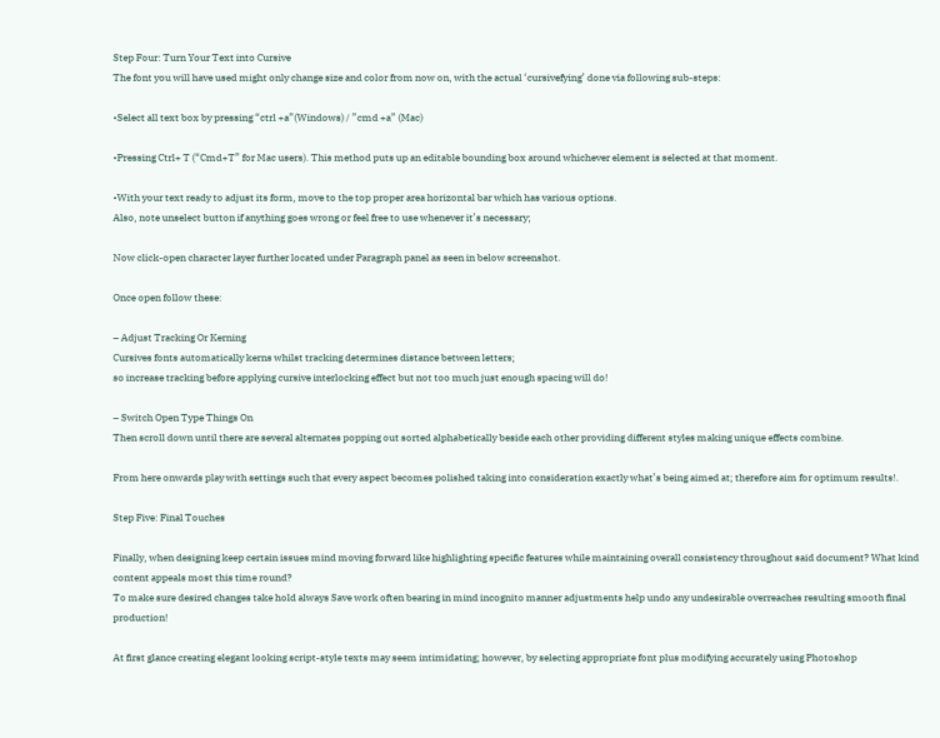Step Four: Turn Your Text into Cursive
The font you will have used might only change size and color from now on, with the actual ‘cursivefying’ done via following sub-steps:

•Select all text box by pressing “ctrl +a”(Windows) / ”cmd +a” (Mac)

•Pressing Ctrl+ T (“Cmd+T” for Mac users). This method puts up an editable bounding box around whichever element is selected at that moment.

•With your text ready to adjust its form, move to the top proper area horizontal bar which has various options.
Also, note unselect button if anything goes wrong or feel free to use whenever it’s necessary;

Now click-open character layer further located under Paragraph panel as seen in below screenshot.

Once open follow these:

– Adjust Tracking Or Kerning
Cursives fonts automatically kerns whilst tracking determines distance between letters;
so increase tracking before applying cursive interlocking effect but not too much just enough spacing will do!

– Switch Open Type Things On
Then scroll down until there are several alternates popping out sorted alphabetically beside each other providing different styles making unique effects combine.

From here onwards play with settings such that every aspect becomes polished taking into consideration exactly what’s being aimed at; therefore aim for optimum results!.

Step Five: Final Touches

Finally, when designing keep certain issues mind moving forward like highlighting specific features while maintaining overall consistency throughout said document? What kind content appeals most this time round?
To make sure desired changes take hold always Save work often bearing in mind incognito manner adjustments help undo any undesirable overreaches resulting smooth final production!

At first glance creating elegant looking script-style texts may seem intimidating; however, by selecting appropriate font plus modifying accurately using Photoshop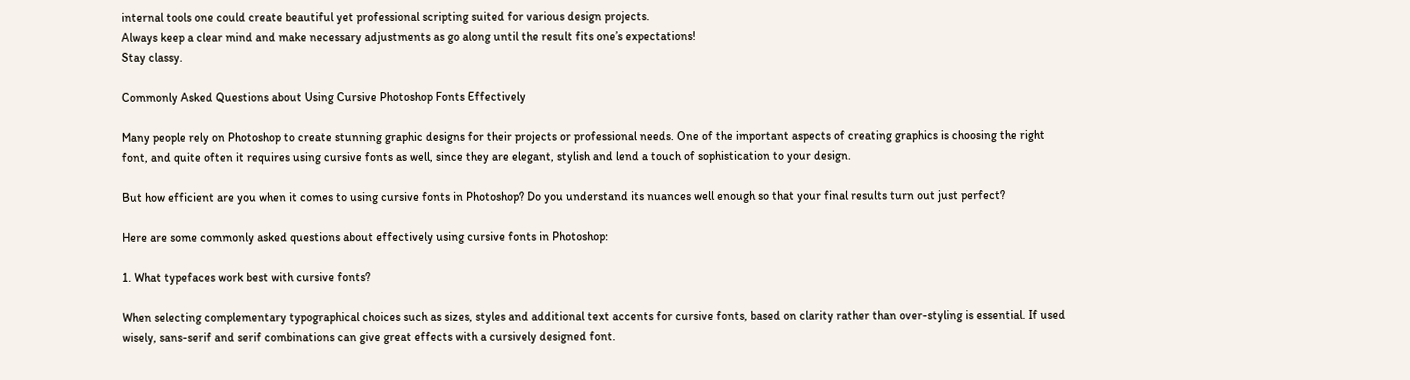internal tools one could create beautiful yet professional scripting suited for various design projects.
Always keep a clear mind and make necessary adjustments as go along until the result fits one’s expectations!
Stay classy.

Commonly Asked Questions about Using Cursive Photoshop Fonts Effectively

Many people rely on Photoshop to create stunning graphic designs for their projects or professional needs. One of the important aspects of creating graphics is choosing the right font, and quite often it requires using cursive fonts as well, since they are elegant, stylish and lend a touch of sophistication to your design.

But how efficient are you when it comes to using cursive fonts in Photoshop? Do you understand its nuances well enough so that your final results turn out just perfect?

Here are some commonly asked questions about effectively using cursive fonts in Photoshop:

1. What typefaces work best with cursive fonts?

When selecting complementary typographical choices such as sizes, styles and additional text accents for cursive fonts, based on clarity rather than over-styling is essential. If used wisely, sans-serif and serif combinations can give great effects with a cursively designed font.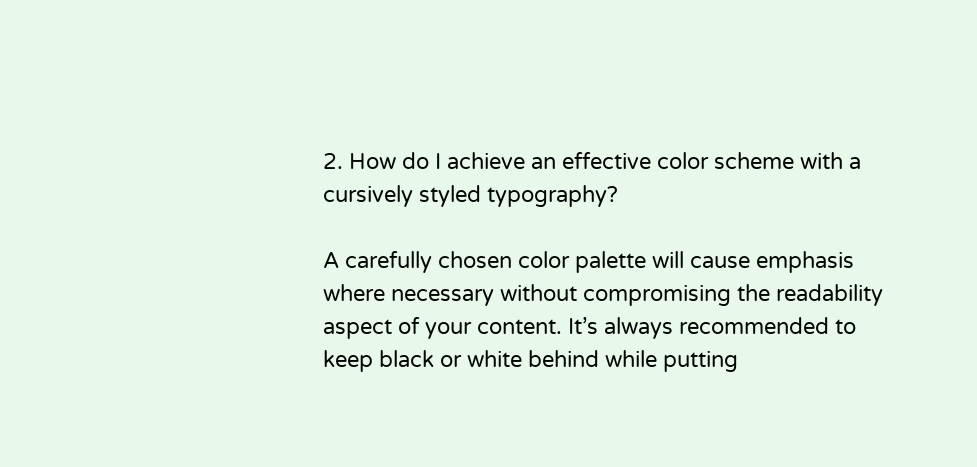2. How do I achieve an effective color scheme with a cursively styled typography?

A carefully chosen color palette will cause emphasis where necessary without compromising the readability aspect of your content. It’s always recommended to keep black or white behind while putting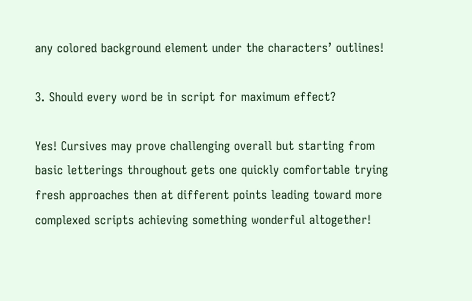any colored background element under the characters’ outlines!

3. Should every word be in script for maximum effect?

Yes! Cursives may prove challenging overall but starting from basic letterings throughout gets one quickly comfortable trying fresh approaches then at different points leading toward more complexed scripts achieving something wonderful altogether!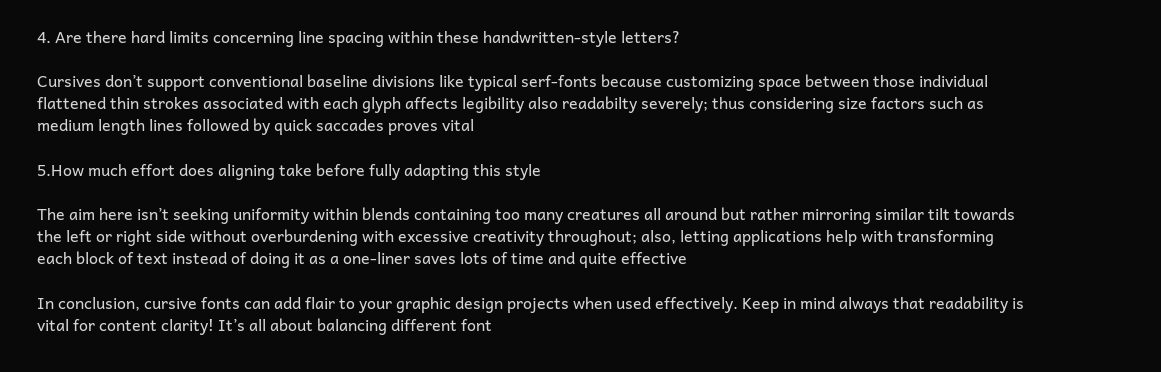4. Are there hard limits concerning line spacing within these handwritten-style letters?

Cursives don’t support conventional baseline divisions like typical serf-fonts because customizing space between those individual flattened thin strokes associated with each glyph affects legibility also readabilty severely; thus considering size factors such as medium length lines followed by quick saccades proves vital

5.How much effort does aligning take before fully adapting this style

The aim here isn’t seeking uniformity within blends containing too many creatures all around but rather mirroring similar tilt towards the left or right side without overburdening with excessive creativity throughout; also, letting applications help with transforming each block of text instead of doing it as a one-liner saves lots of time and quite effective

In conclusion, cursive fonts can add flair to your graphic design projects when used effectively. Keep in mind always that readability is vital for content clarity! It’s all about balancing different font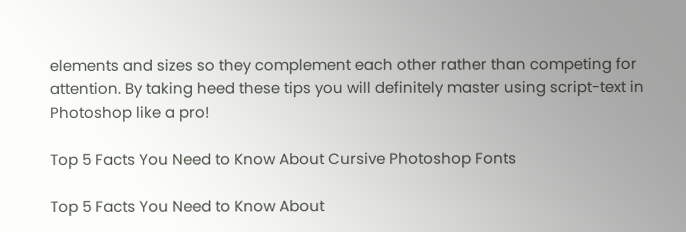elements and sizes so they complement each other rather than competing for attention. By taking heed these tips you will definitely master using script-text in Photoshop like a pro!

Top 5 Facts You Need to Know About Cursive Photoshop Fonts

Top 5 Facts You Need to Know About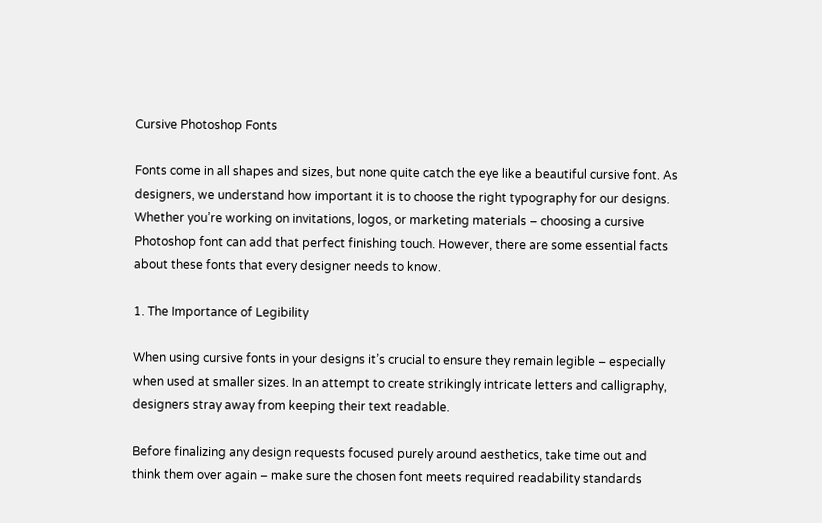Cursive Photoshop Fonts

Fonts come in all shapes and sizes, but none quite catch the eye like a beautiful cursive font. As designers, we understand how important it is to choose the right typography for our designs. Whether you’re working on invitations, logos, or marketing materials – choosing a cursive Photoshop font can add that perfect finishing touch. However, there are some essential facts about these fonts that every designer needs to know.

1. The Importance of Legibility

When using cursive fonts in your designs it’s crucial to ensure they remain legible – especially when used at smaller sizes. In an attempt to create strikingly intricate letters and calligraphy, designers stray away from keeping their text readable.

Before finalizing any design requests focused purely around aesthetics, take time out and think them over again – make sure the chosen font meets required readability standards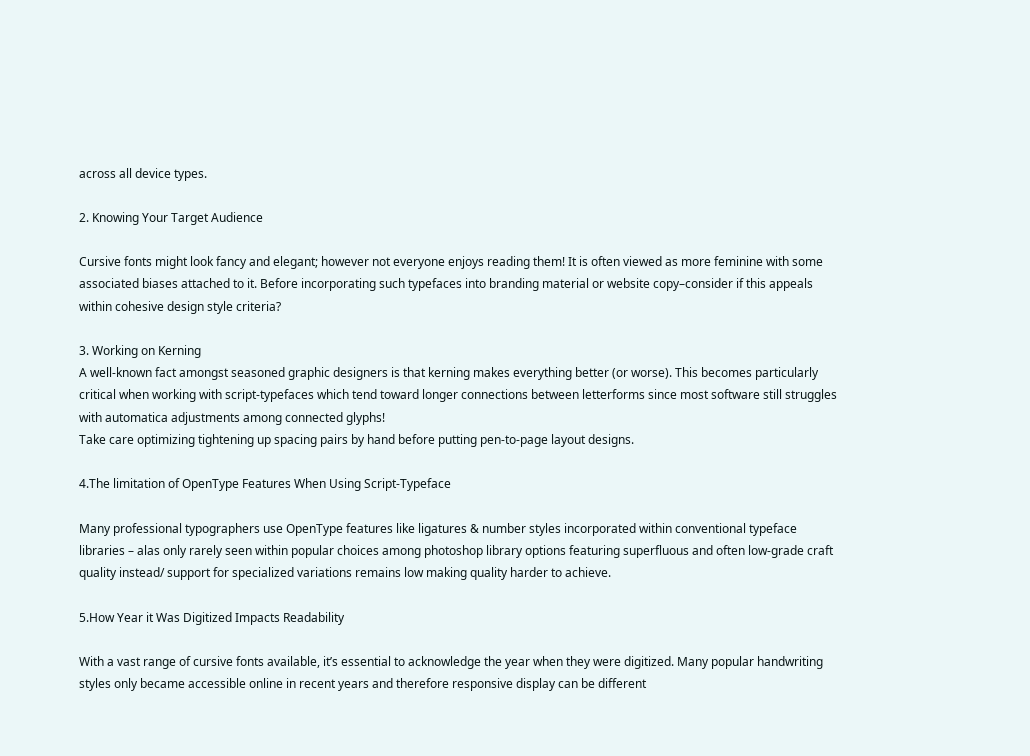across all device types.

2. Knowing Your Target Audience

Cursive fonts might look fancy and elegant; however not everyone enjoys reading them! It is often viewed as more feminine with some associated biases attached to it. Before incorporating such typefaces into branding material or website copy–consider if this appeals within cohesive design style criteria?

3. Working on Kerning
A well-known fact amongst seasoned graphic designers is that kerning makes everything better (or worse). This becomes particularly critical when working with script-typefaces which tend toward longer connections between letterforms since most software still struggles with automatica adjustments among connected glyphs!
Take care optimizing tightening up spacing pairs by hand before putting pen-to-page layout designs.

4.The limitation of OpenType Features When Using Script-Typeface

Many professional typographers use OpenType features like ligatures & number styles incorporated within conventional typeface libraries – alas only rarely seen within popular choices among photoshop library options featuring superfluous and often low-grade craft quality instead/ support for specialized variations remains low making quality harder to achieve.

5.How Year it Was Digitized Impacts Readability

With a vast range of cursive fonts available, it’s essential to acknowledge the year when they were digitized. Many popular handwriting styles only became accessible online in recent years and therefore responsive display can be different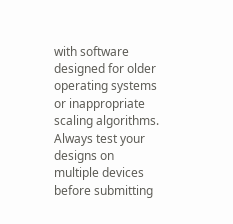with software designed for older operating systems or inappropriate scaling algorithms.
Always test your designs on multiple devices before submitting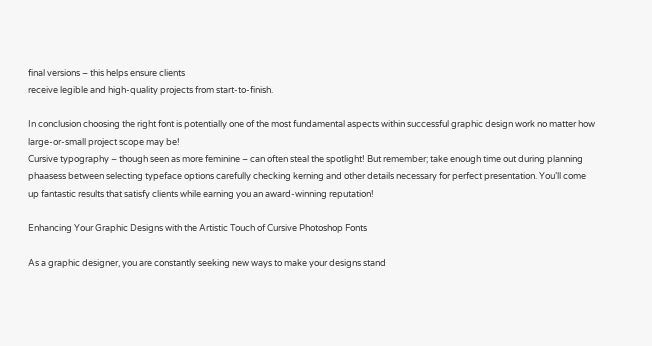final versions – this helps ensure clients
receive legible and high-quality projects from start-to-finish.

In conclusion choosing the right font is potentially one of the most fundamental aspects within successful graphic design work no matter how large-or-small project scope may be!
Cursive typography – though seen as more feminine – can often steal the spotlight! But remember; take enough time out during planning phaasess between selecting typeface options carefully checking kerning and other details necessary for perfect presentation. You’ll come up fantastic results that satisfy clients while earning you an award-winning reputation!

Enhancing Your Graphic Designs with the Artistic Touch of Cursive Photoshop Fonts

As a graphic designer, you are constantly seeking new ways to make your designs stand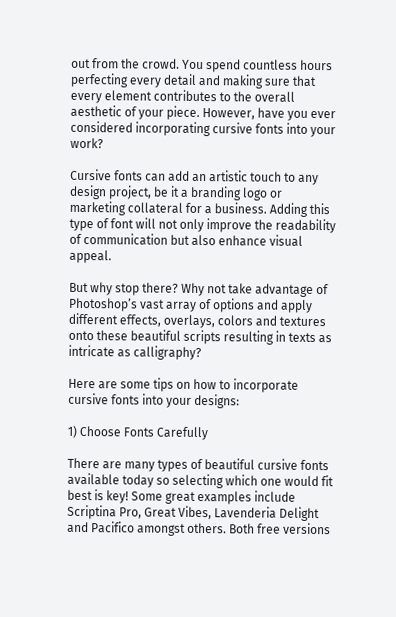out from the crowd. You spend countless hours perfecting every detail and making sure that every element contributes to the overall aesthetic of your piece. However, have you ever considered incorporating cursive fonts into your work?

Cursive fonts can add an artistic touch to any design project, be it a branding logo or marketing collateral for a business. Adding this type of font will not only improve the readability of communication but also enhance visual appeal.

But why stop there? Why not take advantage of Photoshop’s vast array of options and apply different effects, overlays, colors and textures onto these beautiful scripts resulting in texts as intricate as calligraphy?

Here are some tips on how to incorporate cursive fonts into your designs:

1) Choose Fonts Carefully

There are many types of beautiful cursive fonts available today so selecting which one would fit best is key! Some great examples include Scriptina Pro, Great Vibes, Lavenderia Delight and Pacifico amongst others. Both free versions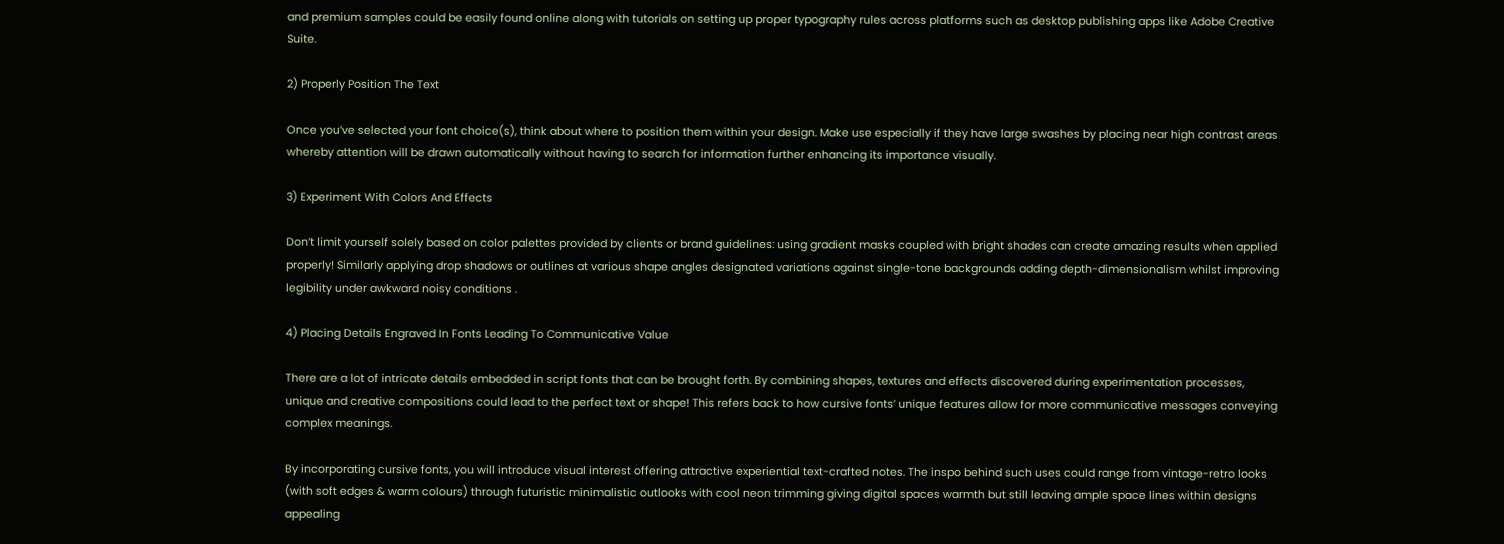and premium samples could be easily found online along with tutorials on setting up proper typography rules across platforms such as desktop publishing apps like Adobe Creative Suite.

2) Properly Position The Text

Once you’ve selected your font choice(s), think about where to position them within your design. Make use especially if they have large swashes by placing near high contrast areas whereby attention will be drawn automatically without having to search for information further enhancing its importance visually.

3) Experiment With Colors And Effects

Don’t limit yourself solely based on color palettes provided by clients or brand guidelines: using gradient masks coupled with bright shades can create amazing results when applied properly! Similarly applying drop shadows or outlines at various shape angles designated variations against single-tone backgrounds adding depth-dimensionalism whilst improving legibility under awkward noisy conditions .

4) Placing Details Engraved In Fonts Leading To Communicative Value

There are a lot of intricate details embedded in script fonts that can be brought forth. By combining shapes, textures and effects discovered during experimentation processes, unique and creative compositions could lead to the perfect text or shape! This refers back to how cursive fonts’ unique features allow for more communicative messages conveying complex meanings.

By incorporating cursive fonts, you will introduce visual interest offering attractive experiential text-crafted notes. The inspo behind such uses could range from vintage-retro looks (with soft edges & warm colours) through futuristic minimalistic outlooks with cool neon trimming giving digital spaces warmth but still leaving ample space lines within designs appealing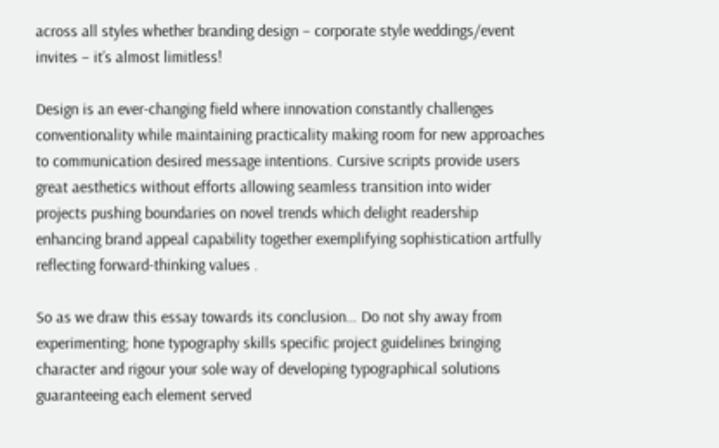across all styles whether branding design – corporate style weddings/event invites – it’s almost limitless!

Design is an ever-changing field where innovation constantly challenges conventionality while maintaining practicality making room for new approaches to communication desired message intentions. Cursive scripts provide users great aesthetics without efforts allowing seamless transition into wider projects pushing boundaries on novel trends which delight readership enhancing brand appeal capability together exemplifying sophistication artfully reflecting forward-thinking values .

So as we draw this essay towards its conclusion… Do not shy away from experimenting; hone typography skills specific project guidelines bringing character and rigour your sole way of developing typographical solutions guaranteeing each element served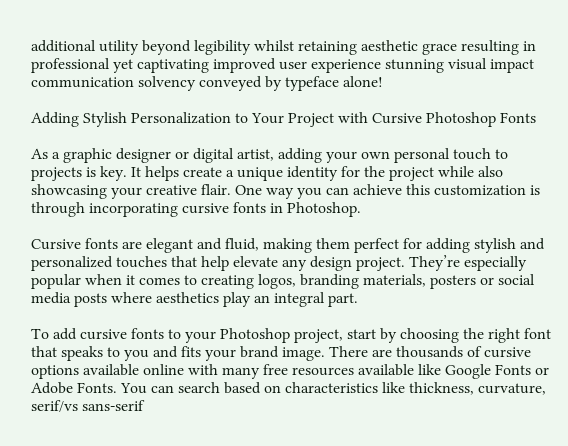additional utility beyond legibility whilst retaining aesthetic grace resulting in professional yet captivating improved user experience stunning visual impact communication solvency conveyed by typeface alone!

Adding Stylish Personalization to Your Project with Cursive Photoshop Fonts

As a graphic designer or digital artist, adding your own personal touch to projects is key. It helps create a unique identity for the project while also showcasing your creative flair. One way you can achieve this customization is through incorporating cursive fonts in Photoshop.

Cursive fonts are elegant and fluid, making them perfect for adding stylish and personalized touches that help elevate any design project. They’re especially popular when it comes to creating logos, branding materials, posters or social media posts where aesthetics play an integral part.

To add cursive fonts to your Photoshop project, start by choosing the right font that speaks to you and fits your brand image. There are thousands of cursive options available online with many free resources available like Google Fonts or Adobe Fonts. You can search based on characteristics like thickness, curvature, serif/vs sans-serif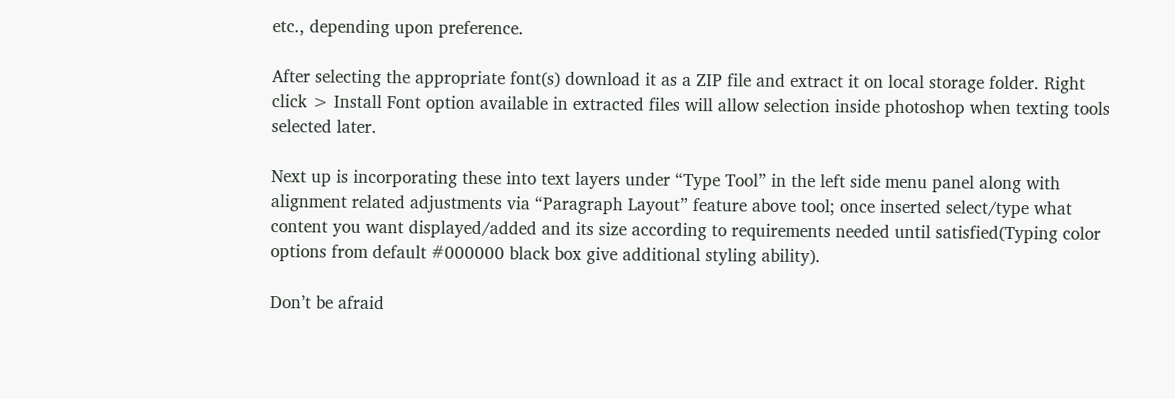etc., depending upon preference.

After selecting the appropriate font(s) download it as a ZIP file and extract it on local storage folder. Right click > Install Font option available in extracted files will allow selection inside photoshop when texting tools selected later.

Next up is incorporating these into text layers under “Type Tool” in the left side menu panel along with alignment related adjustments via “Paragraph Layout” feature above tool; once inserted select/type what content you want displayed/added and its size according to requirements needed until satisfied(Typing color options from default #000000 black box give additional styling ability).

Don’t be afraid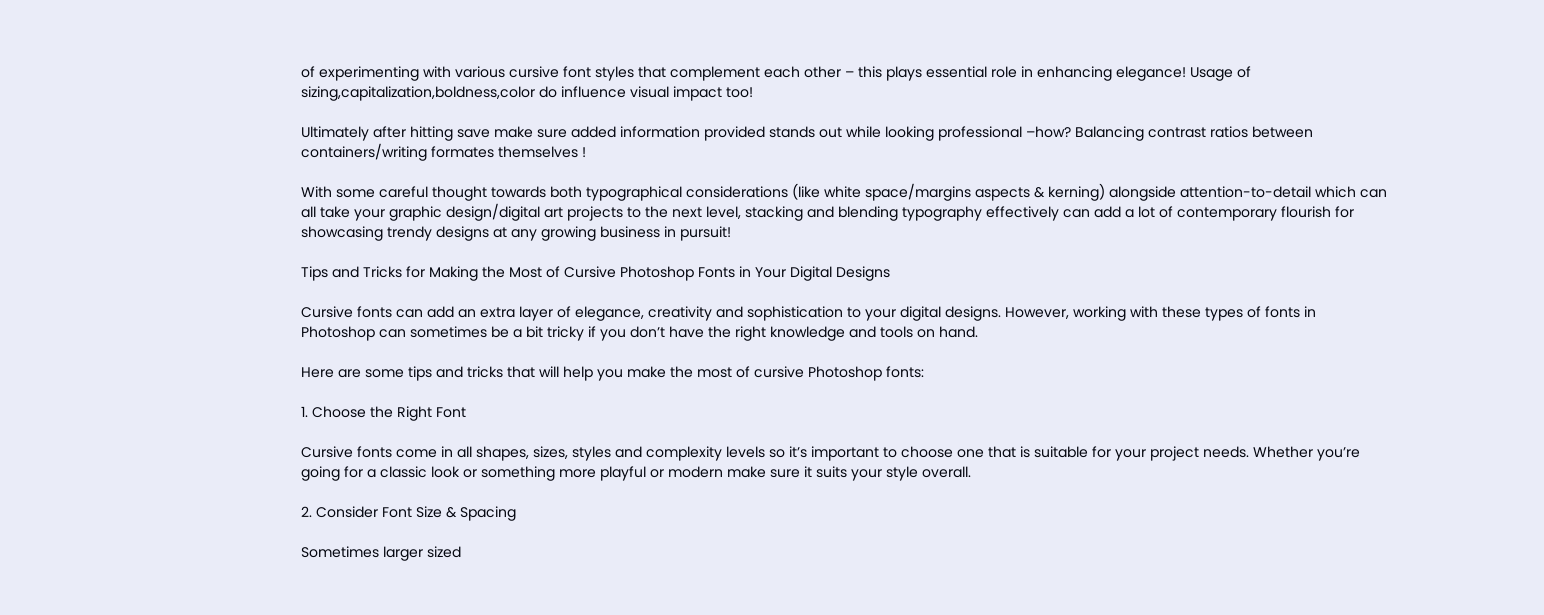of experimenting with various cursive font styles that complement each other – this plays essential role in enhancing elegance! Usage of sizing,capitalization,boldness,color do influence visual impact too!

Ultimately after hitting save make sure added information provided stands out while looking professional –how? Balancing contrast ratios between containers/writing formates themselves !

With some careful thought towards both typographical considerations (like white space/margins aspects & kerning) alongside attention-to-detail which can all take your graphic design/digital art projects to the next level, stacking and blending typography effectively can add a lot of contemporary flourish for showcasing trendy designs at any growing business in pursuit!

Tips and Tricks for Making the Most of Cursive Photoshop Fonts in Your Digital Designs

Cursive fonts can add an extra layer of elegance, creativity and sophistication to your digital designs. However, working with these types of fonts in Photoshop can sometimes be a bit tricky if you don’t have the right knowledge and tools on hand.

Here are some tips and tricks that will help you make the most of cursive Photoshop fonts:

1. Choose the Right Font

Cursive fonts come in all shapes, sizes, styles and complexity levels so it’s important to choose one that is suitable for your project needs. Whether you’re going for a classic look or something more playful or modern make sure it suits your style overall.

2. Consider Font Size & Spacing

Sometimes larger sized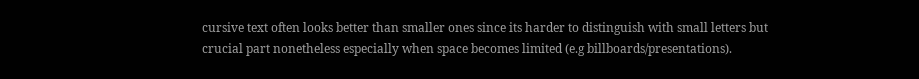cursive text often looks better than smaller ones since its harder to distinguish with small letters but crucial part nonetheless especially when space becomes limited (e.g billboards/presentations).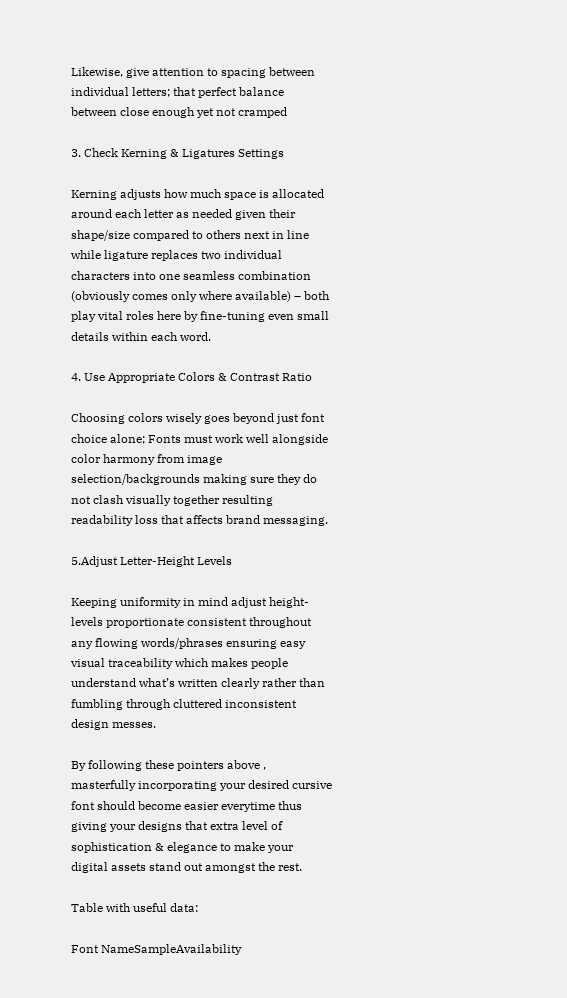Likewise, give attention to spacing between individual letters; that perfect balance between close enough yet not cramped

3. Check Kerning & Ligatures Settings

Kerning adjusts how much space is allocated around each letter as needed given their shape/size compared to others next in line while ligature replaces two individual characters into one seamless combination (obviously comes only where available) – both play vital roles here by fine-tuning even small details within each word.

4. Use Appropriate Colors & Contrast Ratio

Choosing colors wisely goes beyond just font choice alone; Fonts must work well alongside color harmony from image selection/backgrounds making sure they do not clash visually together resulting readability loss that affects brand messaging.

5.Adjust Letter-Height Levels

Keeping uniformity in mind adjust height-levels proportionate consistent throughout any flowing words/phrases ensuring easy visual traceability which makes people understand what’s written clearly rather than fumbling through cluttered inconsistent design messes.

By following these pointers above , masterfully incorporating your desired cursive font should become easier everytime thus giving your designs that extra level of sophistication & elegance to make your digital assets stand out amongst the rest.

Table with useful data:

Font NameSampleAvailability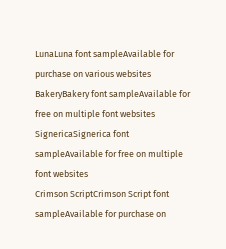LunaLuna font sampleAvailable for purchase on various websites
BakeryBakery font sampleAvailable for free on multiple font websites
SignericaSignerica font sampleAvailable for free on multiple font websites
Crimson ScriptCrimson Script font sampleAvailable for purchase on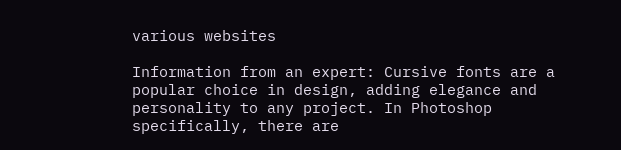various websites

Information from an expert: Cursive fonts are a popular choice in design, adding elegance and personality to any project. In Photoshop specifically, there are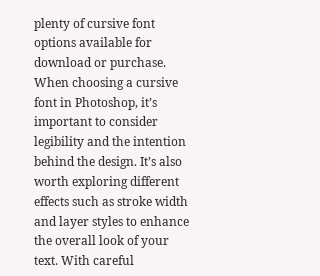plenty of cursive font options available for download or purchase. When choosing a cursive font in Photoshop, it’s important to consider legibility and the intention behind the design. It’s also worth exploring different effects such as stroke width and layer styles to enhance the overall look of your text. With careful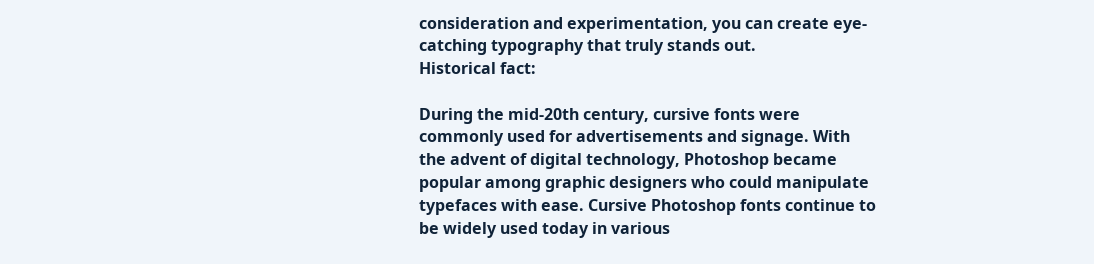consideration and experimentation, you can create eye-catching typography that truly stands out.
Historical fact:

During the mid-20th century, cursive fonts were commonly used for advertisements and signage. With the advent of digital technology, Photoshop became popular among graphic designers who could manipulate typefaces with ease. Cursive Photoshop fonts continue to be widely used today in various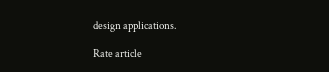design applications.

Rate article